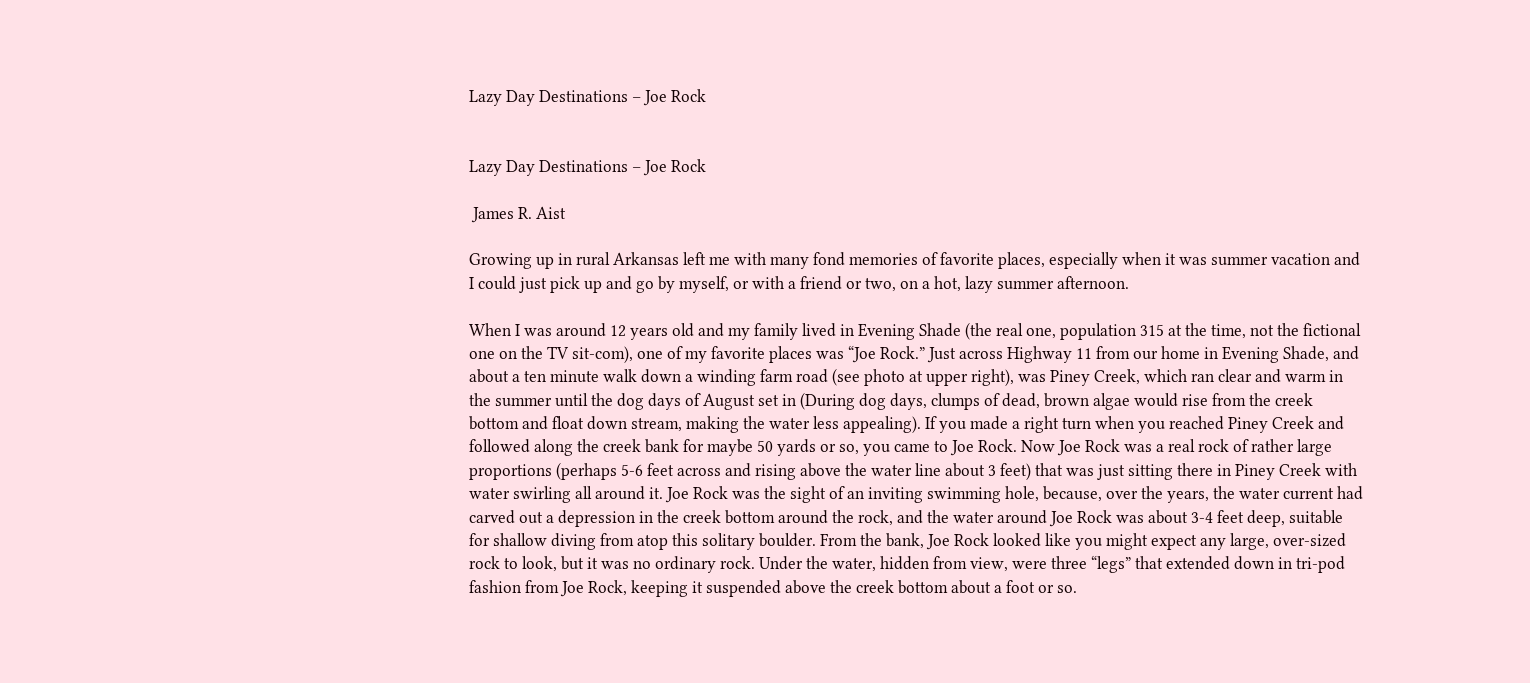Lazy Day Destinations – Joe Rock


Lazy Day Destinations – Joe Rock

 James R. Aist

Growing up in rural Arkansas left me with many fond memories of favorite places, especially when it was summer vacation and I could just pick up and go by myself, or with a friend or two, on a hot, lazy summer afternoon.

When I was around 12 years old and my family lived in Evening Shade (the real one, population 315 at the time, not the fictional one on the TV sit-com), one of my favorite places was “Joe Rock.” Just across Highway 11 from our home in Evening Shade, and about a ten minute walk down a winding farm road (see photo at upper right), was Piney Creek, which ran clear and warm in the summer until the dog days of August set in (During dog days, clumps of dead, brown algae would rise from the creek bottom and float down stream, making the water less appealing). If you made a right turn when you reached Piney Creek and followed along the creek bank for maybe 50 yards or so, you came to Joe Rock. Now Joe Rock was a real rock of rather large proportions (perhaps 5-6 feet across and rising above the water line about 3 feet) that was just sitting there in Piney Creek with water swirling all around it. Joe Rock was the sight of an inviting swimming hole, because, over the years, the water current had carved out a depression in the creek bottom around the rock, and the water around Joe Rock was about 3-4 feet deep, suitable for shallow diving from atop this solitary boulder. From the bank, Joe Rock looked like you might expect any large, over-sized rock to look, but it was no ordinary rock. Under the water, hidden from view, were three “legs” that extended down in tri-pod fashion from Joe Rock, keeping it suspended above the creek bottom about a foot or so.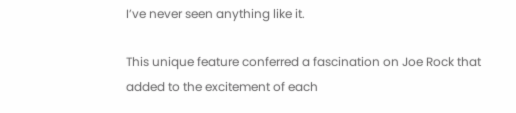I’ve never seen anything like it.

This unique feature conferred a fascination on Joe Rock that added to the excitement of each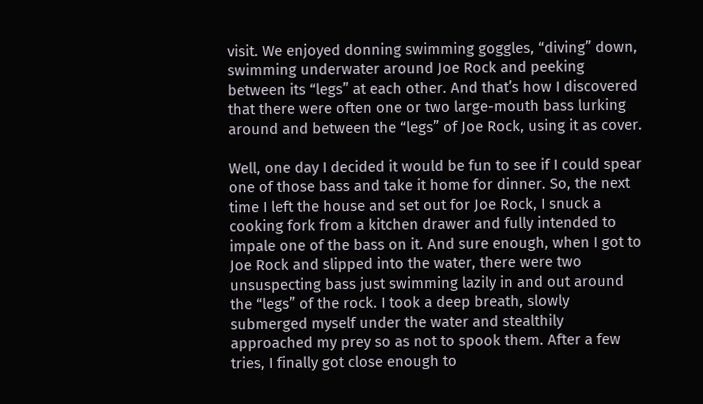visit. We enjoyed donning swimming goggles, “diving” down, swimming underwater around Joe Rock and peeking between its “legs” at each other. And that’s how I discovered that there were often one or two large-mouth bass lurking around and between the “legs” of Joe Rock, using it as cover.

Well, one day I decided it would be fun to see if I could spear one of those bass and take it home for dinner. So, the next time I left the house and set out for Joe Rock, I snuck a cooking fork from a kitchen drawer and fully intended to impale one of the bass on it. And sure enough, when I got to Joe Rock and slipped into the water, there were two unsuspecting bass just swimming lazily in and out around the “legs” of the rock. I took a deep breath, slowly submerged myself under the water and stealthily approached my prey so as not to spook them. After a few tries, I finally got close enough to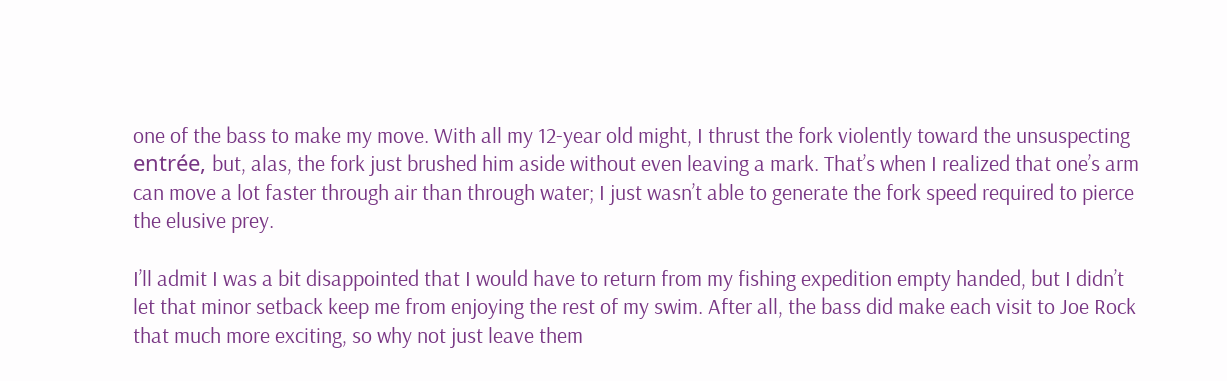one of the bass to make my move. With all my 12-year old might, I thrust the fork violently toward the unsuspecting entrée, but, alas, the fork just brushed him aside without even leaving a mark. That’s when I realized that one’s arm can move a lot faster through air than through water; I just wasn’t able to generate the fork speed required to pierce the elusive prey.

I’ll admit I was a bit disappointed that I would have to return from my fishing expedition empty handed, but I didn’t let that minor setback keep me from enjoying the rest of my swim. After all, the bass did make each visit to Joe Rock that much more exciting, so why not just leave them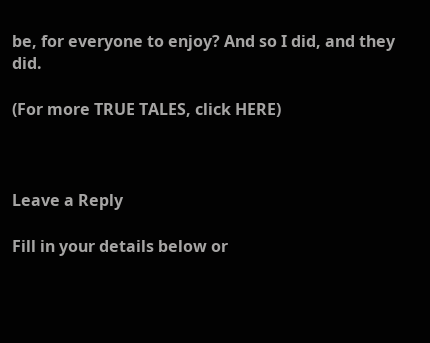be, for everyone to enjoy? And so I did, and they did.

(For more TRUE TALES, click HERE)



Leave a Reply

Fill in your details below or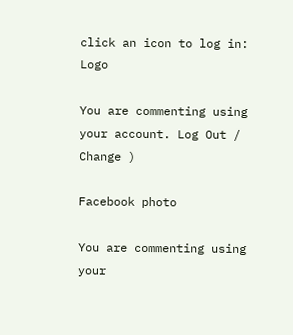click an icon to log in: Logo

You are commenting using your account. Log Out /  Change )

Facebook photo

You are commenting using your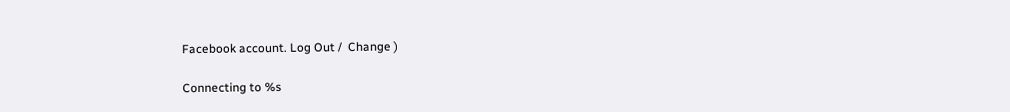Facebook account. Log Out /  Change )

Connecting to %s